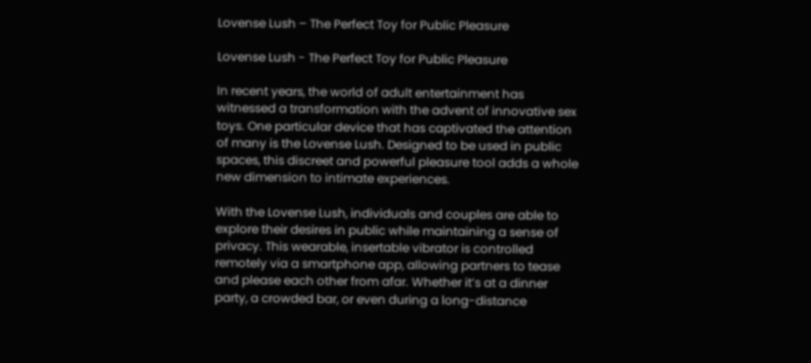Lovense Lush – The Perfect Toy for Public Pleasure

Lovense Lush - The Perfect Toy for Public Pleasure

In recent years, the world of adult entertainment has witnessed a transformation with the advent of innovative sex toys. One particular device that has captivated the attention of many is the Lovense Lush. Designed to be used in public spaces, this discreet and powerful pleasure tool adds a whole new dimension to intimate experiences.

With the Lovense Lush, individuals and couples are able to explore their desires in public while maintaining a sense of privacy. This wearable, insertable vibrator is controlled remotely via a smartphone app, allowing partners to tease and please each other from afar. Whether it’s at a dinner party, a crowded bar, or even during a long-distance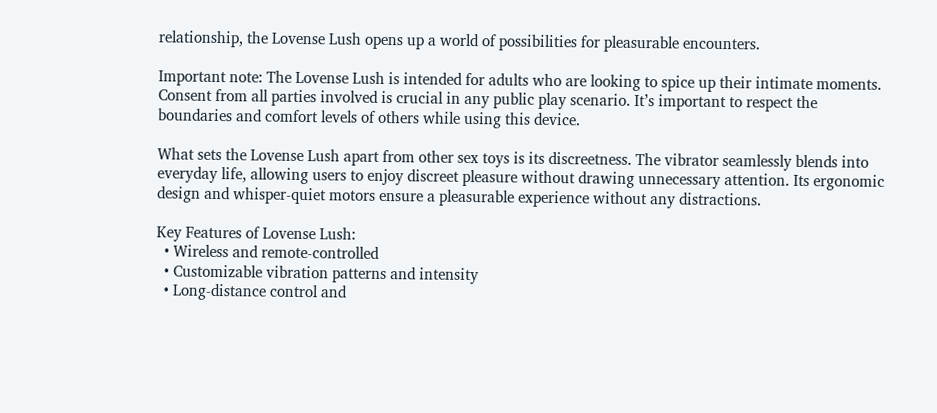relationship, the Lovense Lush opens up a world of possibilities for pleasurable encounters.

Important note: The Lovense Lush is intended for adults who are looking to spice up their intimate moments. Consent from all parties involved is crucial in any public play scenario. It’s important to respect the boundaries and comfort levels of others while using this device.

What sets the Lovense Lush apart from other sex toys is its discreetness. The vibrator seamlessly blends into everyday life, allowing users to enjoy discreet pleasure without drawing unnecessary attention. Its ergonomic design and whisper-quiet motors ensure a pleasurable experience without any distractions.

Key Features of Lovense Lush:
  • Wireless and remote-controlled
  • Customizable vibration patterns and intensity
  • Long-distance control and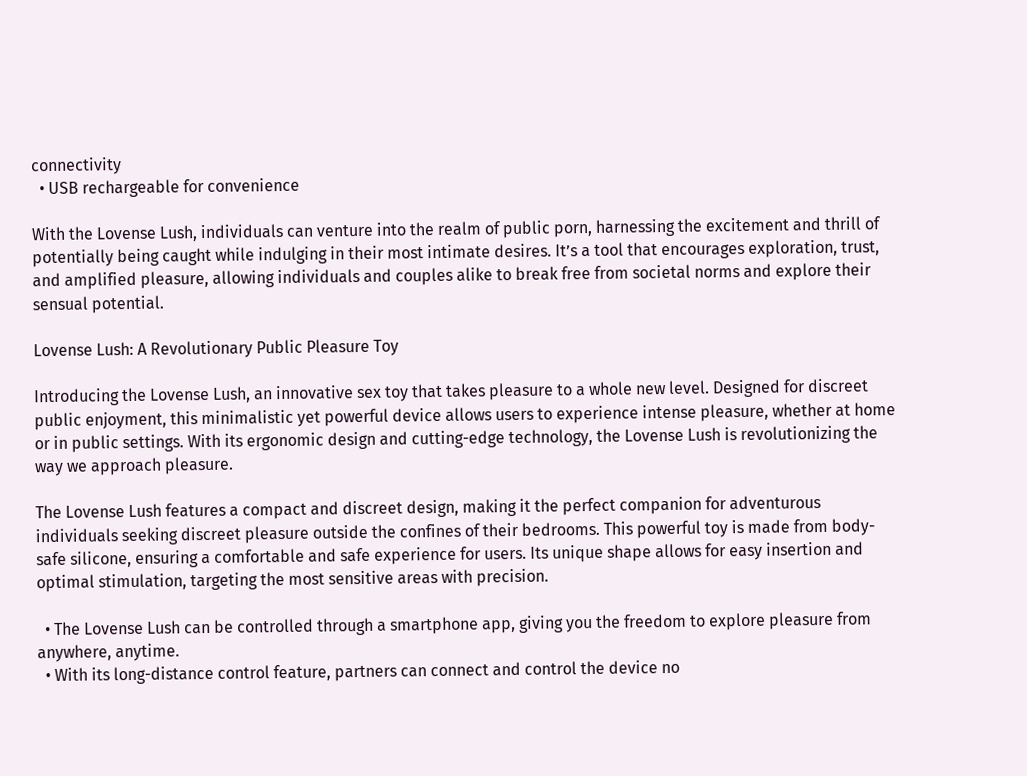connectivity
  • USB rechargeable for convenience

With the Lovense Lush, individuals can venture into the realm of public porn, harnessing the excitement and thrill of potentially being caught while indulging in their most intimate desires. It’s a tool that encourages exploration, trust, and amplified pleasure, allowing individuals and couples alike to break free from societal norms and explore their sensual potential.

Lovense Lush: A Revolutionary Public Pleasure Toy

Introducing the Lovense Lush, an innovative sex toy that takes pleasure to a whole new level. Designed for discreet public enjoyment, this minimalistic yet powerful device allows users to experience intense pleasure, whether at home or in public settings. With its ergonomic design and cutting-edge technology, the Lovense Lush is revolutionizing the way we approach pleasure.

The Lovense Lush features a compact and discreet design, making it the perfect companion for adventurous individuals seeking discreet pleasure outside the confines of their bedrooms. This powerful toy is made from body-safe silicone, ensuring a comfortable and safe experience for users. Its unique shape allows for easy insertion and optimal stimulation, targeting the most sensitive areas with precision.

  • The Lovense Lush can be controlled through a smartphone app, giving you the freedom to explore pleasure from anywhere, anytime.
  • With its long-distance control feature, partners can connect and control the device no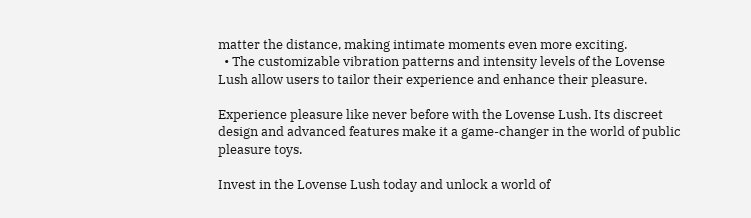matter the distance, making intimate moments even more exciting.
  • The customizable vibration patterns and intensity levels of the Lovense Lush allow users to tailor their experience and enhance their pleasure.

Experience pleasure like never before with the Lovense Lush. Its discreet design and advanced features make it a game-changer in the world of public pleasure toys.

Invest in the Lovense Lush today and unlock a world of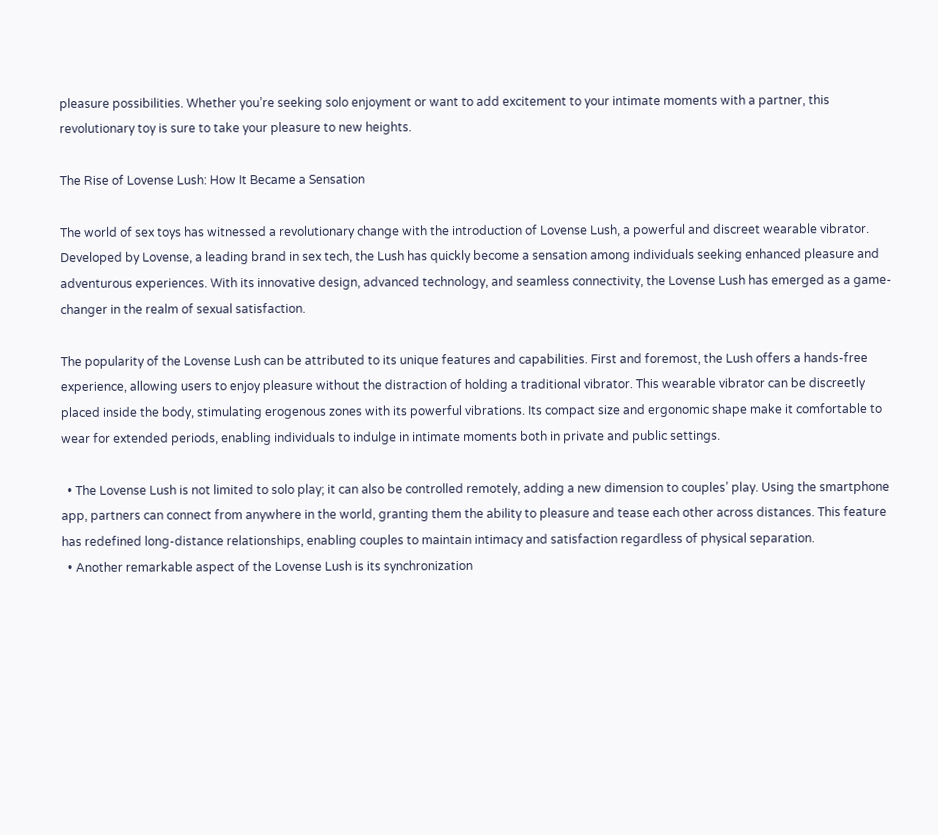pleasure possibilities. Whether you’re seeking solo enjoyment or want to add excitement to your intimate moments with a partner, this revolutionary toy is sure to take your pleasure to new heights.

The Rise of Lovense Lush: How It Became a Sensation

The world of sex toys has witnessed a revolutionary change with the introduction of Lovense Lush, a powerful and discreet wearable vibrator. Developed by Lovense, a leading brand in sex tech, the Lush has quickly become a sensation among individuals seeking enhanced pleasure and adventurous experiences. With its innovative design, advanced technology, and seamless connectivity, the Lovense Lush has emerged as a game-changer in the realm of sexual satisfaction.

The popularity of the Lovense Lush can be attributed to its unique features and capabilities. First and foremost, the Lush offers a hands-free experience, allowing users to enjoy pleasure without the distraction of holding a traditional vibrator. This wearable vibrator can be discreetly placed inside the body, stimulating erogenous zones with its powerful vibrations. Its compact size and ergonomic shape make it comfortable to wear for extended periods, enabling individuals to indulge in intimate moments both in private and public settings.

  • The Lovense Lush is not limited to solo play; it can also be controlled remotely, adding a new dimension to couples’ play. Using the smartphone app, partners can connect from anywhere in the world, granting them the ability to pleasure and tease each other across distances. This feature has redefined long-distance relationships, enabling couples to maintain intimacy and satisfaction regardless of physical separation.
  • Another remarkable aspect of the Lovense Lush is its synchronization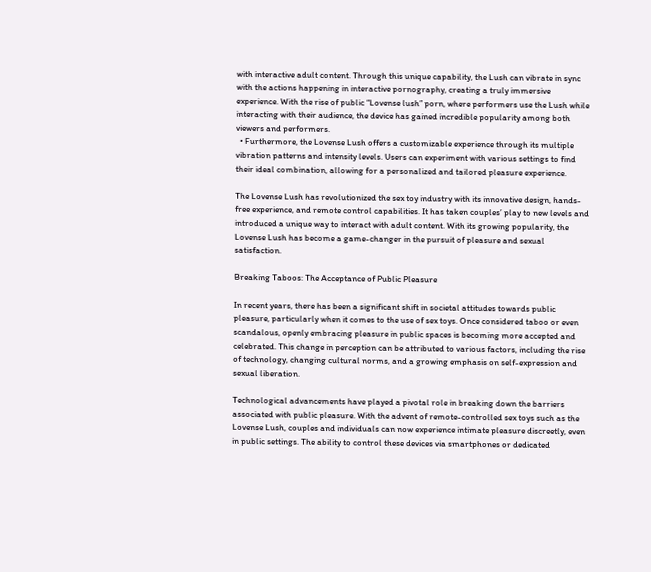with interactive adult content. Through this unique capability, the Lush can vibrate in sync with the actions happening in interactive pornography, creating a truly immersive experience. With the rise of public “Lovense lush” porn, where performers use the Lush while interacting with their audience, the device has gained incredible popularity among both viewers and performers.
  • Furthermore, the Lovense Lush offers a customizable experience through its multiple vibration patterns and intensity levels. Users can experiment with various settings to find their ideal combination, allowing for a personalized and tailored pleasure experience.

The Lovense Lush has revolutionized the sex toy industry with its innovative design, hands-free experience, and remote control capabilities. It has taken couples’ play to new levels and introduced a unique way to interact with adult content. With its growing popularity, the Lovense Lush has become a game-changer in the pursuit of pleasure and sexual satisfaction.

Breaking Taboos: The Acceptance of Public Pleasure

In recent years, there has been a significant shift in societal attitudes towards public pleasure, particularly when it comes to the use of sex toys. Once considered taboo or even scandalous, openly embracing pleasure in public spaces is becoming more accepted and celebrated. This change in perception can be attributed to various factors, including the rise of technology, changing cultural norms, and a growing emphasis on self-expression and sexual liberation.

Technological advancements have played a pivotal role in breaking down the barriers associated with public pleasure. With the advent of remote-controlled sex toys such as the Lovense Lush, couples and individuals can now experience intimate pleasure discreetly, even in public settings. The ability to control these devices via smartphones or dedicated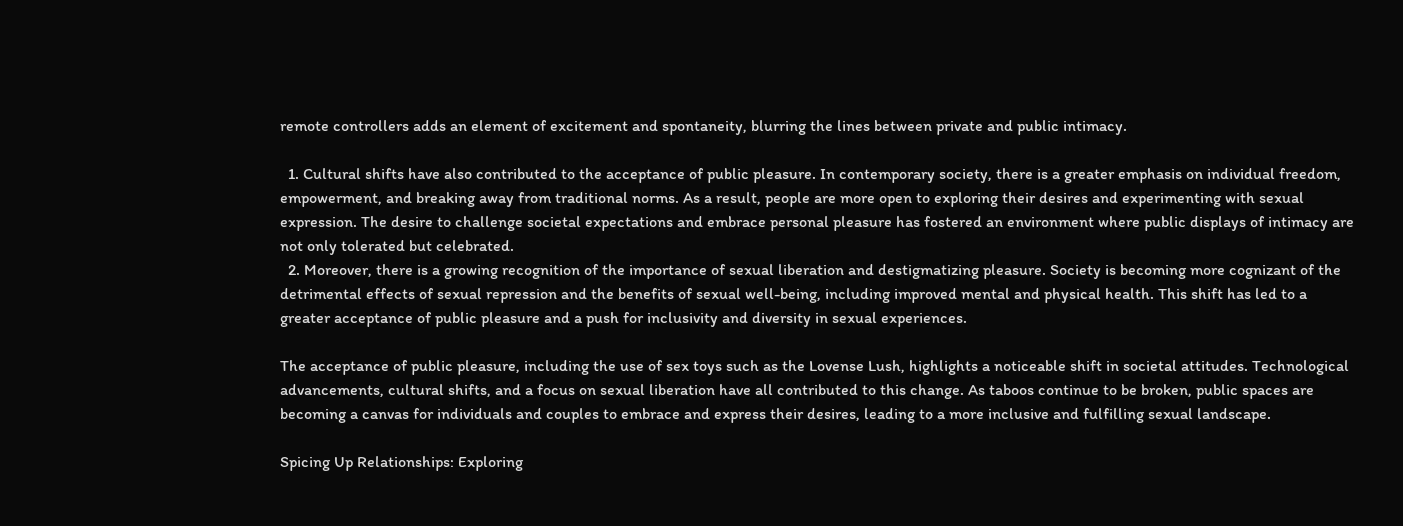remote controllers adds an element of excitement and spontaneity, blurring the lines between private and public intimacy.

  1. Cultural shifts have also contributed to the acceptance of public pleasure. In contemporary society, there is a greater emphasis on individual freedom, empowerment, and breaking away from traditional norms. As a result, people are more open to exploring their desires and experimenting with sexual expression. The desire to challenge societal expectations and embrace personal pleasure has fostered an environment where public displays of intimacy are not only tolerated but celebrated.
  2. Moreover, there is a growing recognition of the importance of sexual liberation and destigmatizing pleasure. Society is becoming more cognizant of the detrimental effects of sexual repression and the benefits of sexual well-being, including improved mental and physical health. This shift has led to a greater acceptance of public pleasure and a push for inclusivity and diversity in sexual experiences.

The acceptance of public pleasure, including the use of sex toys such as the Lovense Lush, highlights a noticeable shift in societal attitudes. Technological advancements, cultural shifts, and a focus on sexual liberation have all contributed to this change. As taboos continue to be broken, public spaces are becoming a canvas for individuals and couples to embrace and express their desires, leading to a more inclusive and fulfilling sexual landscape.

Spicing Up Relationships: Exploring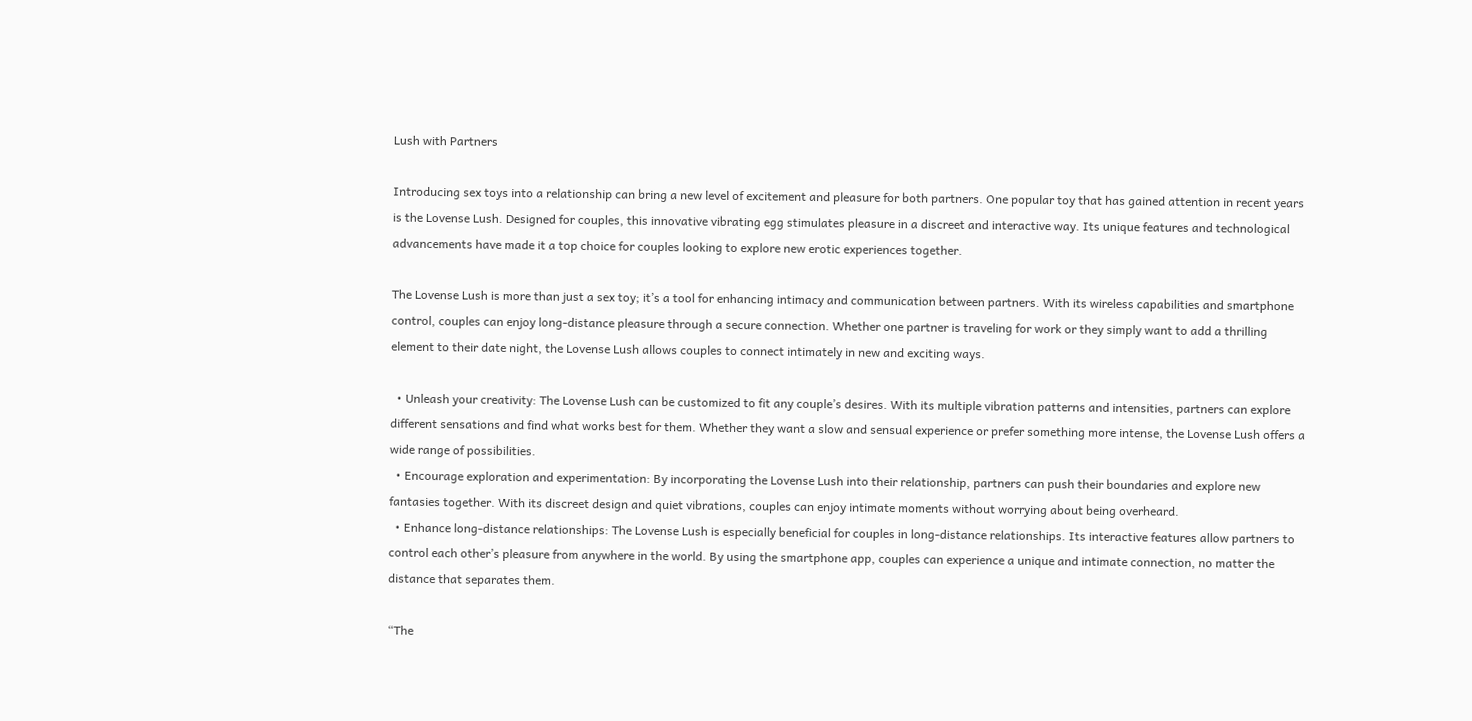Lush with Partners

Introducing sex toys into a relationship can bring a new level of excitement and pleasure for both partners. One popular toy that has gained attention in recent years is the Lovense Lush. Designed for couples, this innovative vibrating egg stimulates pleasure in a discreet and interactive way. Its unique features and technological advancements have made it a top choice for couples looking to explore new erotic experiences together.

The Lovense Lush is more than just a sex toy; it’s a tool for enhancing intimacy and communication between partners. With its wireless capabilities and smartphone control, couples can enjoy long-distance pleasure through a secure connection. Whether one partner is traveling for work or they simply want to add a thrilling element to their date night, the Lovense Lush allows couples to connect intimately in new and exciting ways.

  • Unleash your creativity: The Lovense Lush can be customized to fit any couple’s desires. With its multiple vibration patterns and intensities, partners can explore different sensations and find what works best for them. Whether they want a slow and sensual experience or prefer something more intense, the Lovense Lush offers a wide range of possibilities.
  • Encourage exploration and experimentation: By incorporating the Lovense Lush into their relationship, partners can push their boundaries and explore new fantasies together. With its discreet design and quiet vibrations, couples can enjoy intimate moments without worrying about being overheard.
  • Enhance long-distance relationships: The Lovense Lush is especially beneficial for couples in long-distance relationships. Its interactive features allow partners to control each other’s pleasure from anywhere in the world. By using the smartphone app, couples can experience a unique and intimate connection, no matter the distance that separates them.

“The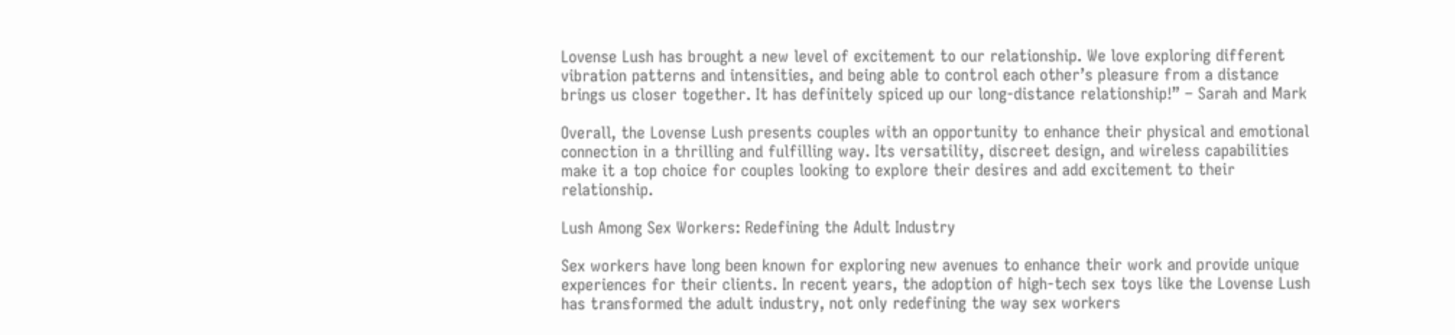Lovense Lush has brought a new level of excitement to our relationship. We love exploring different vibration patterns and intensities, and being able to control each other’s pleasure from a distance brings us closer together. It has definitely spiced up our long-distance relationship!” – Sarah and Mark

Overall, the Lovense Lush presents couples with an opportunity to enhance their physical and emotional connection in a thrilling and fulfilling way. Its versatility, discreet design, and wireless capabilities make it a top choice for couples looking to explore their desires and add excitement to their relationship.

Lush Among Sex Workers: Redefining the Adult Industry

Sex workers have long been known for exploring new avenues to enhance their work and provide unique experiences for their clients. In recent years, the adoption of high-tech sex toys like the Lovense Lush has transformed the adult industry, not only redefining the way sex workers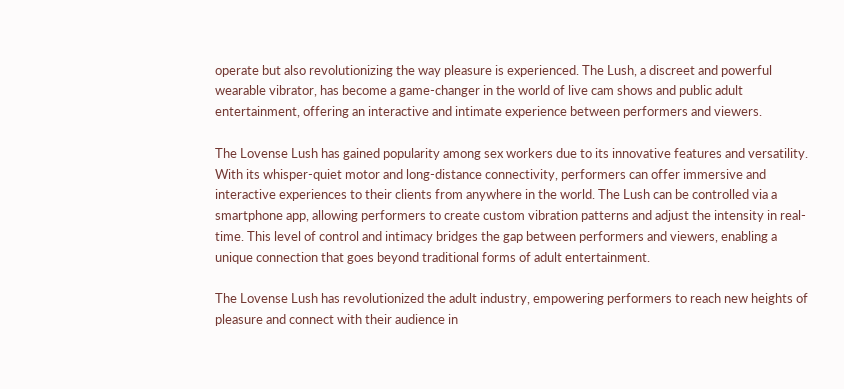operate but also revolutionizing the way pleasure is experienced. The Lush, a discreet and powerful wearable vibrator, has become a game-changer in the world of live cam shows and public adult entertainment, offering an interactive and intimate experience between performers and viewers.

The Lovense Lush has gained popularity among sex workers due to its innovative features and versatility. With its whisper-quiet motor and long-distance connectivity, performers can offer immersive and interactive experiences to their clients from anywhere in the world. The Lush can be controlled via a smartphone app, allowing performers to create custom vibration patterns and adjust the intensity in real-time. This level of control and intimacy bridges the gap between performers and viewers, enabling a unique connection that goes beyond traditional forms of adult entertainment.

The Lovense Lush has revolutionized the adult industry, empowering performers to reach new heights of pleasure and connect with their audience in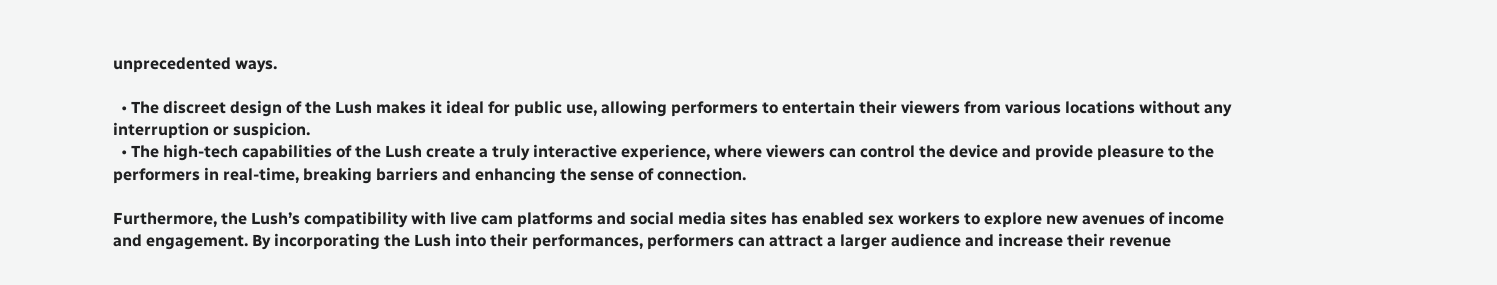unprecedented ways.

  • The discreet design of the Lush makes it ideal for public use, allowing performers to entertain their viewers from various locations without any interruption or suspicion.
  • The high-tech capabilities of the Lush create a truly interactive experience, where viewers can control the device and provide pleasure to the performers in real-time, breaking barriers and enhancing the sense of connection.

Furthermore, the Lush’s compatibility with live cam platforms and social media sites has enabled sex workers to explore new avenues of income and engagement. By incorporating the Lush into their performances, performers can attract a larger audience and increase their revenue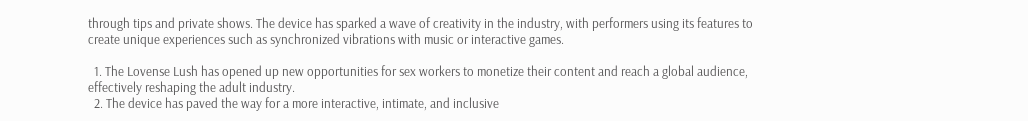through tips and private shows. The device has sparked a wave of creativity in the industry, with performers using its features to create unique experiences such as synchronized vibrations with music or interactive games.

  1. The Lovense Lush has opened up new opportunities for sex workers to monetize their content and reach a global audience, effectively reshaping the adult industry.
  2. The device has paved the way for a more interactive, intimate, and inclusive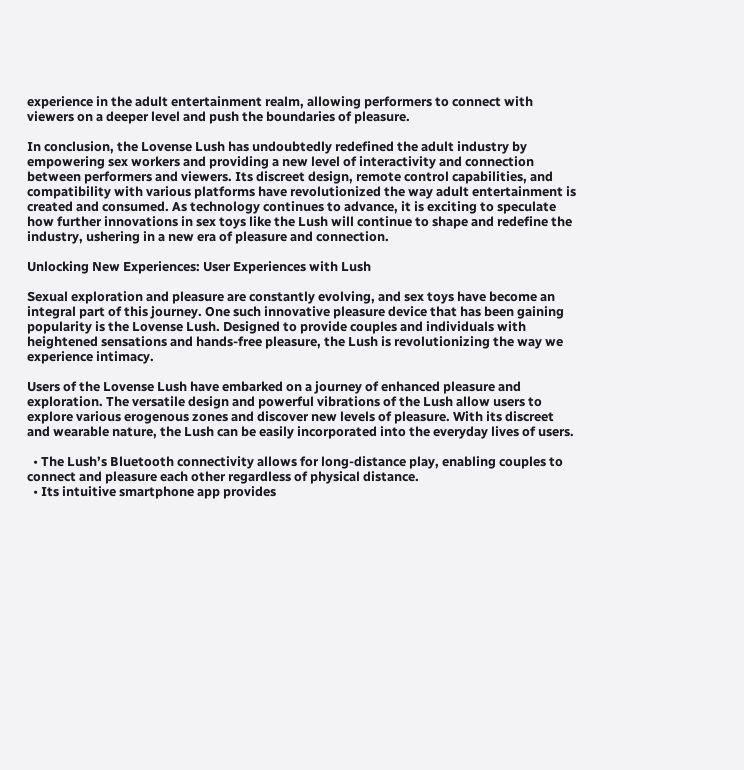experience in the adult entertainment realm, allowing performers to connect with viewers on a deeper level and push the boundaries of pleasure.

In conclusion, the Lovense Lush has undoubtedly redefined the adult industry by empowering sex workers and providing a new level of interactivity and connection between performers and viewers. Its discreet design, remote control capabilities, and compatibility with various platforms have revolutionized the way adult entertainment is created and consumed. As technology continues to advance, it is exciting to speculate how further innovations in sex toys like the Lush will continue to shape and redefine the industry, ushering in a new era of pleasure and connection.

Unlocking New Experiences: User Experiences with Lush

Sexual exploration and pleasure are constantly evolving, and sex toys have become an integral part of this journey. One such innovative pleasure device that has been gaining popularity is the Lovense Lush. Designed to provide couples and individuals with heightened sensations and hands-free pleasure, the Lush is revolutionizing the way we experience intimacy.

Users of the Lovense Lush have embarked on a journey of enhanced pleasure and exploration. The versatile design and powerful vibrations of the Lush allow users to explore various erogenous zones and discover new levels of pleasure. With its discreet and wearable nature, the Lush can be easily incorporated into the everyday lives of users.

  • The Lush’s Bluetooth connectivity allows for long-distance play, enabling couples to connect and pleasure each other regardless of physical distance.
  • Its intuitive smartphone app provides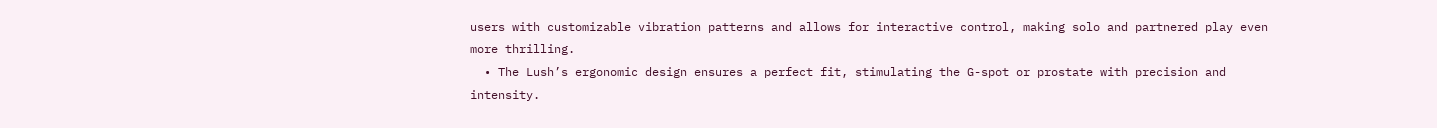users with customizable vibration patterns and allows for interactive control, making solo and partnered play even more thrilling.
  • The Lush’s ergonomic design ensures a perfect fit, stimulating the G-spot or prostate with precision and intensity.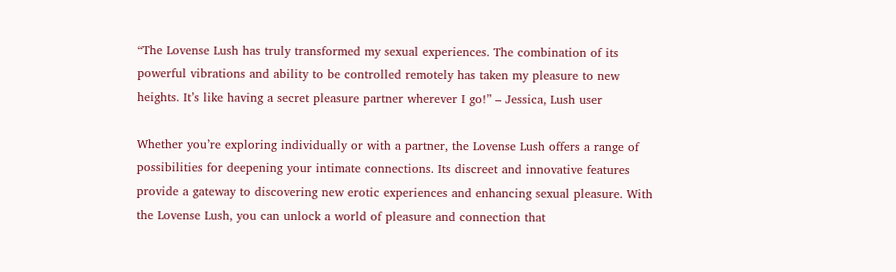“The Lovense Lush has truly transformed my sexual experiences. The combination of its powerful vibrations and ability to be controlled remotely has taken my pleasure to new heights. It’s like having a secret pleasure partner wherever I go!” – Jessica, Lush user

Whether you’re exploring individually or with a partner, the Lovense Lush offers a range of possibilities for deepening your intimate connections. Its discreet and innovative features provide a gateway to discovering new erotic experiences and enhancing sexual pleasure. With the Lovense Lush, you can unlock a world of pleasure and connection that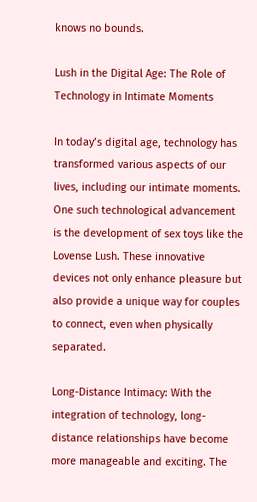knows no bounds.

Lush in the Digital Age: The Role of Technology in Intimate Moments

In today’s digital age, technology has transformed various aspects of our lives, including our intimate moments. One such technological advancement is the development of sex toys like the Lovense Lush. These innovative devices not only enhance pleasure but also provide a unique way for couples to connect, even when physically separated.

Long-Distance Intimacy: With the integration of technology, long-distance relationships have become more manageable and exciting. The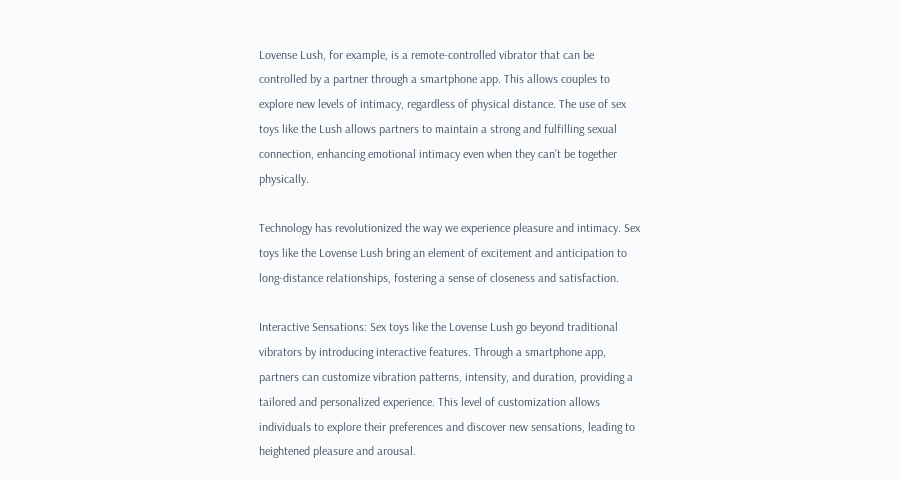Lovense Lush, for example, is a remote-controlled vibrator that can be controlled by a partner through a smartphone app. This allows couples to explore new levels of intimacy, regardless of physical distance. The use of sex toys like the Lush allows partners to maintain a strong and fulfilling sexual connection, enhancing emotional intimacy even when they can’t be together physically.

Technology has revolutionized the way we experience pleasure and intimacy. Sex toys like the Lovense Lush bring an element of excitement and anticipation to long-distance relationships, fostering a sense of closeness and satisfaction.

Interactive Sensations: Sex toys like the Lovense Lush go beyond traditional vibrators by introducing interactive features. Through a smartphone app, partners can customize vibration patterns, intensity, and duration, providing a tailored and personalized experience. This level of customization allows individuals to explore their preferences and discover new sensations, leading to heightened pleasure and arousal.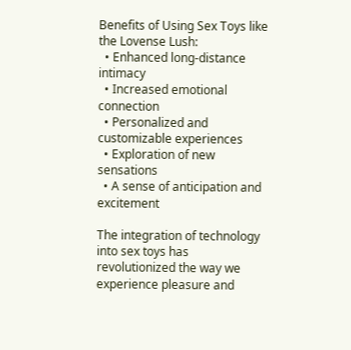Benefits of Using Sex Toys like the Lovense Lush:
  • Enhanced long-distance intimacy
  • Increased emotional connection
  • Personalized and customizable experiences
  • Exploration of new sensations
  • A sense of anticipation and excitement

The integration of technology into sex toys has revolutionized the way we experience pleasure and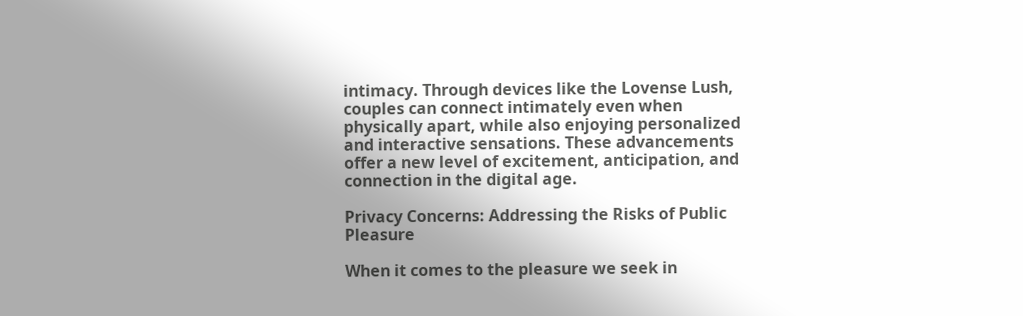intimacy. Through devices like the Lovense Lush, couples can connect intimately even when physically apart, while also enjoying personalized and interactive sensations. These advancements offer a new level of excitement, anticipation, and connection in the digital age.

Privacy Concerns: Addressing the Risks of Public Pleasure

When it comes to the pleasure we seek in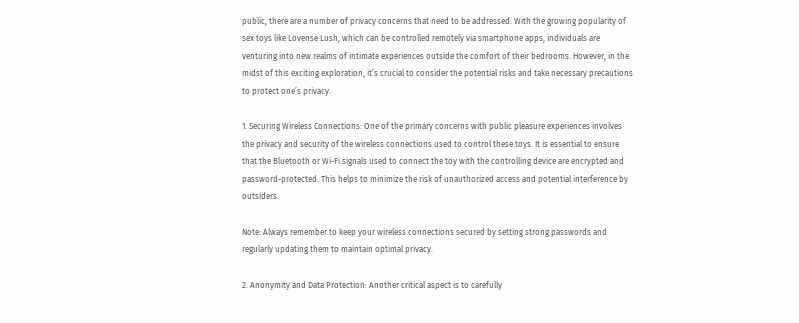public, there are a number of privacy concerns that need to be addressed. With the growing popularity of sex toys like Lovense Lush, which can be controlled remotely via smartphone apps, individuals are venturing into new realms of intimate experiences outside the comfort of their bedrooms. However, in the midst of this exciting exploration, it’s crucial to consider the potential risks and take necessary precautions to protect one’s privacy.

1. Securing Wireless Connections: One of the primary concerns with public pleasure experiences involves the privacy and security of the wireless connections used to control these toys. It is essential to ensure that the Bluetooth or Wi-Fi signals used to connect the toy with the controlling device are encrypted and password-protected. This helps to minimize the risk of unauthorized access and potential interference by outsiders.

Note: Always remember to keep your wireless connections secured by setting strong passwords and regularly updating them to maintain optimal privacy.

2. Anonymity and Data Protection: Another critical aspect is to carefully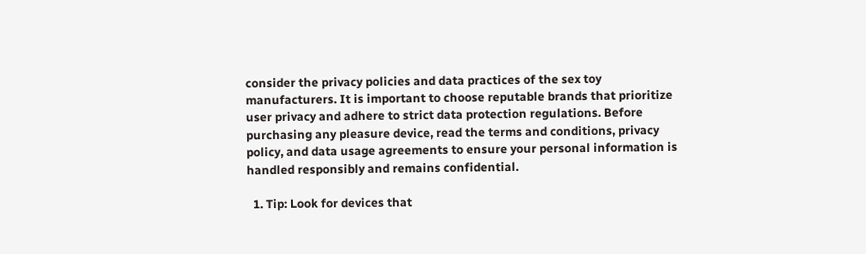consider the privacy policies and data practices of the sex toy manufacturers. It is important to choose reputable brands that prioritize user privacy and adhere to strict data protection regulations. Before purchasing any pleasure device, read the terms and conditions, privacy policy, and data usage agreements to ensure your personal information is handled responsibly and remains confidential.

  1. Tip: Look for devices that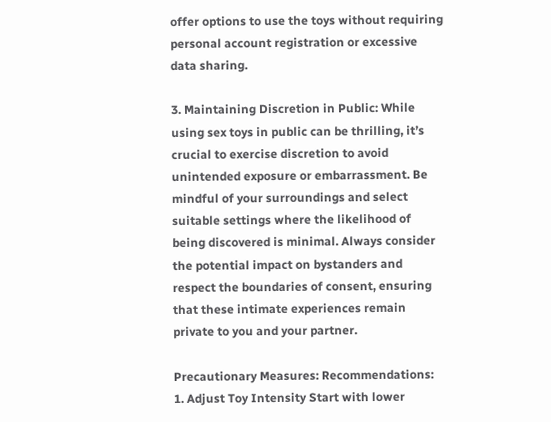offer options to use the toys without requiring personal account registration or excessive data sharing.

3. Maintaining Discretion in Public: While using sex toys in public can be thrilling, it’s crucial to exercise discretion to avoid unintended exposure or embarrassment. Be mindful of your surroundings and select suitable settings where the likelihood of being discovered is minimal. Always consider the potential impact on bystanders and respect the boundaries of consent, ensuring that these intimate experiences remain private to you and your partner.

Precautionary Measures: Recommendations:
1. Adjust Toy Intensity Start with lower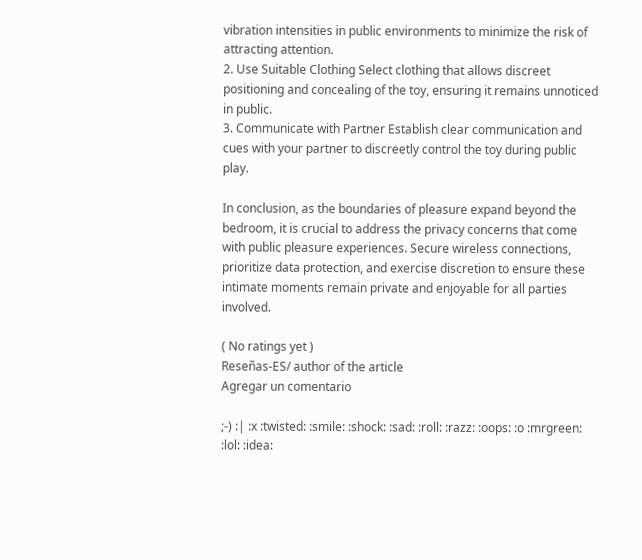vibration intensities in public environments to minimize the risk of attracting attention.
2. Use Suitable Clothing Select clothing that allows discreet positioning and concealing of the toy, ensuring it remains unnoticed in public.
3. Communicate with Partner Establish clear communication and cues with your partner to discreetly control the toy during public play.

In conclusion, as the boundaries of pleasure expand beyond the bedroom, it is crucial to address the privacy concerns that come with public pleasure experiences. Secure wireless connections, prioritize data protection, and exercise discretion to ensure these intimate moments remain private and enjoyable for all parties involved.

( No ratings yet )
Reseñas-ES/ author of the article
Agregar un comentario

;-) :| :x :twisted: :smile: :shock: :sad: :roll: :razz: :oops: :o :mrgreen: :lol: :idea: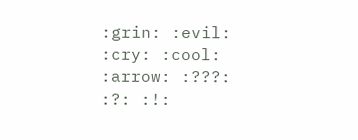:grin: :evil: :cry: :cool: :arrow: :???: :?: :!: